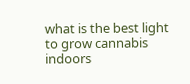what is the best light to grow cannabis indoors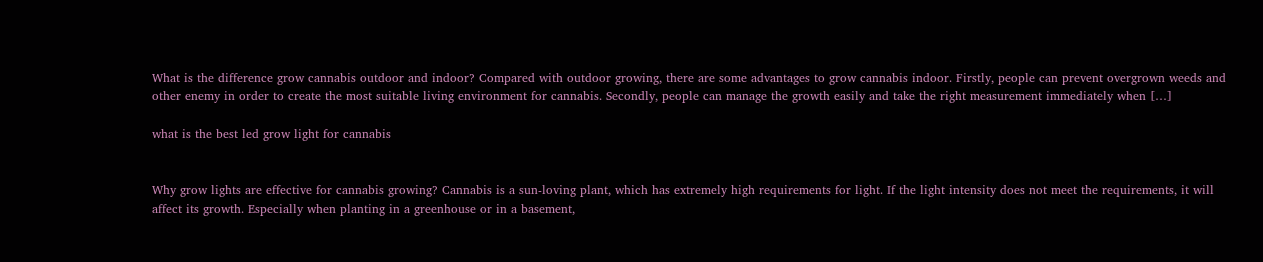What is the difference grow cannabis outdoor and indoor? Compared with outdoor growing, there are some advantages to grow cannabis indoor. Firstly, people can prevent overgrown weeds and other enemy in order to create the most suitable living environment for cannabis. Secondly, people can manage the growth easily and take the right measurement immediately when […]

what is the best led grow light for cannabis


Why grow lights are effective for cannabis growing? Cannabis is a sun-loving plant, which has extremely high requirements for light. If the light intensity does not meet the requirements, it will affect its growth. Especially when planting in a greenhouse or in a basement,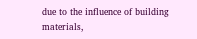due to the influence of building materials,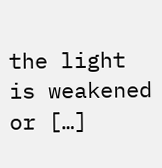the light is weakened or […]